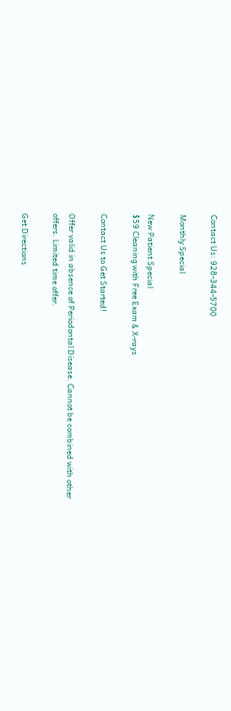Contact Us: 928-344-5700

Monthly Special

New Patient Special
$59 Cleaning with Free Exam & X-rays

Contact Us to Get Started!

Offer valid in absence of Periodontal Disease. Cannot be combined with other offers. Limited time offer.

Get Directions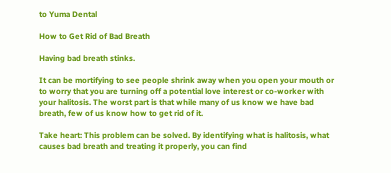to Yuma Dental

How to Get Rid of Bad Breath

Having bad breath stinks.

It can be mortifying to see people shrink away when you open your mouth or to worry that you are turning off a potential love interest or co-worker with your halitosis. The worst part is that while many of us know we have bad breath, few of us know how to get rid of it.

Take heart: This problem can be solved. By identifying what is halitosis, what causes bad breath and treating it properly, you can find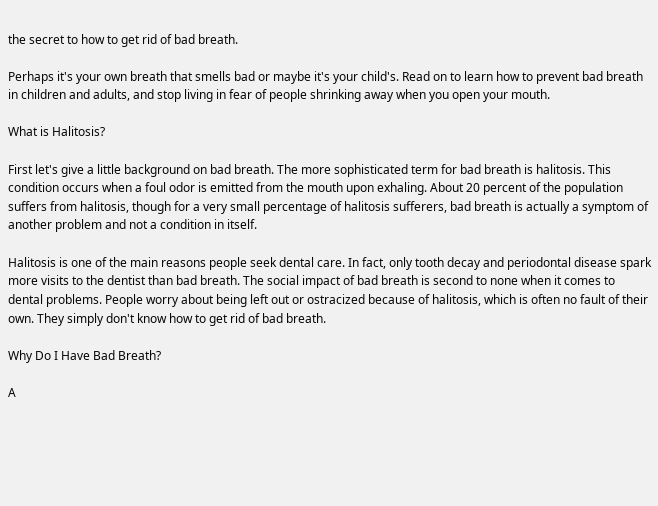the secret to how to get rid of bad breath.

Perhaps it's your own breath that smells bad or maybe it's your child's. Read on to learn how to prevent bad breath in children and adults, and stop living in fear of people shrinking away when you open your mouth.

What is Halitosis?

First let's give a little background on bad breath. The more sophisticated term for bad breath is halitosis. This condition occurs when a foul odor is emitted from the mouth upon exhaling. About 20 percent of the population suffers from halitosis, though for a very small percentage of halitosis sufferers, bad breath is actually a symptom of another problem and not a condition in itself.

Halitosis is one of the main reasons people seek dental care. In fact, only tooth decay and periodontal disease spark more visits to the dentist than bad breath. The social impact of bad breath is second to none when it comes to dental problems. People worry about being left out or ostracized because of halitosis, which is often no fault of their own. They simply don't know how to get rid of bad breath.

Why Do I Have Bad Breath?

A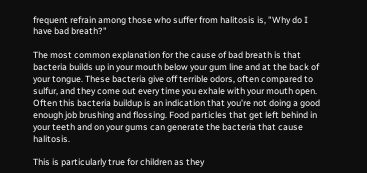frequent refrain among those who suffer from halitosis is, "Why do I have bad breath?"

The most common explanation for the cause of bad breath is that bacteria builds up in your mouth below your gum line and at the back of your tongue. These bacteria give off terrible odors, often compared to sulfur, and they come out every time you exhale with your mouth open. Often this bacteria buildup is an indication that you're not doing a good enough job brushing and flossing. Food particles that get left behind in your teeth and on your gums can generate the bacteria that cause halitosis.

This is particularly true for children as they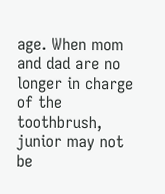age. When mom and dad are no longer in charge of the toothbrush, junior may not be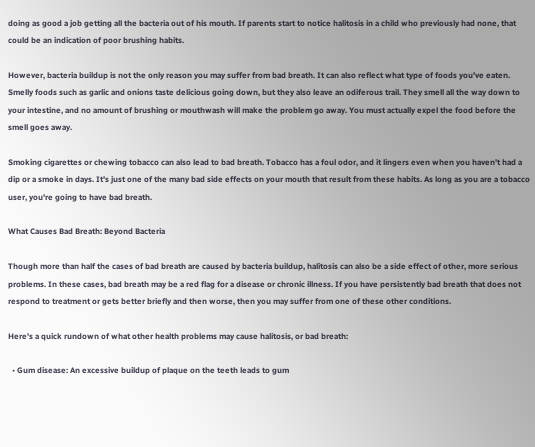doing as good a job getting all the bacteria out of his mouth. If parents start to notice halitosis in a child who previously had none, that could be an indication of poor brushing habits.

However, bacteria buildup is not the only reason you may suffer from bad breath. It can also reflect what type of foods you've eaten. Smelly foods such as garlic and onions taste delicious going down, but they also leave an odiferous trail. They smell all the way down to your intestine, and no amount of brushing or mouthwash will make the problem go away. You must actually expel the food before the smell goes away.

Smoking cigarettes or chewing tobacco can also lead to bad breath. Tobacco has a foul odor, and it lingers even when you haven't had a dip or a smoke in days. It's just one of the many bad side effects on your mouth that result from these habits. As long as you are a tobacco user, you're going to have bad breath.

What Causes Bad Breath: Beyond Bacteria

Though more than half the cases of bad breath are caused by bacteria buildup, halitosis can also be a side effect of other, more serious problems. In these cases, bad breath may be a red flag for a disease or chronic illness. If you have persistently bad breath that does not respond to treatment or gets better briefly and then worse, then you may suffer from one of these other conditions.

Here's a quick rundown of what other health problems may cause halitosis, or bad breath:

  • Gum disease: An excessive buildup of plaque on the teeth leads to gum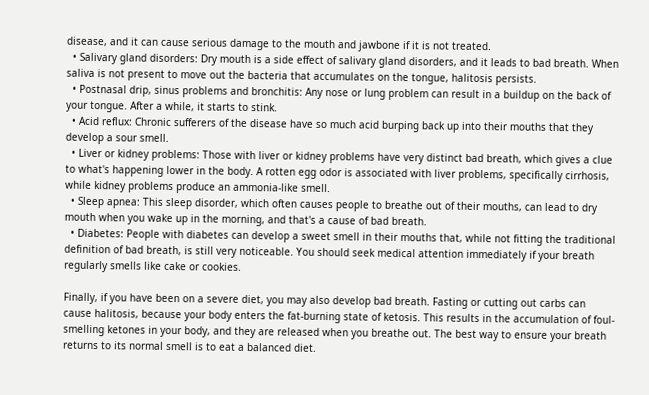disease, and it can cause serious damage to the mouth and jawbone if it is not treated.
  • Salivary gland disorders: Dry mouth is a side effect of salivary gland disorders, and it leads to bad breath. When saliva is not present to move out the bacteria that accumulates on the tongue, halitosis persists.
  • Postnasal drip, sinus problems and bronchitis: Any nose or lung problem can result in a buildup on the back of your tongue. After a while, it starts to stink.
  • Acid reflux: Chronic sufferers of the disease have so much acid burping back up into their mouths that they develop a sour smell.
  • Liver or kidney problems: Those with liver or kidney problems have very distinct bad breath, which gives a clue to what's happening lower in the body. A rotten egg odor is associated with liver problems, specifically cirrhosis, while kidney problems produce an ammonia-like smell.
  • Sleep apnea: This sleep disorder, which often causes people to breathe out of their mouths, can lead to dry mouth when you wake up in the morning, and that's a cause of bad breath.
  • Diabetes: People with diabetes can develop a sweet smell in their mouths that, while not fitting the traditional definition of bad breath, is still very noticeable. You should seek medical attention immediately if your breath regularly smells like cake or cookies.

Finally, if you have been on a severe diet, you may also develop bad breath. Fasting or cutting out carbs can cause halitosis, because your body enters the fat-burning state of ketosis. This results in the accumulation of foul-smelling ketones in your body, and they are released when you breathe out. The best way to ensure your breath returns to its normal smell is to eat a balanced diet.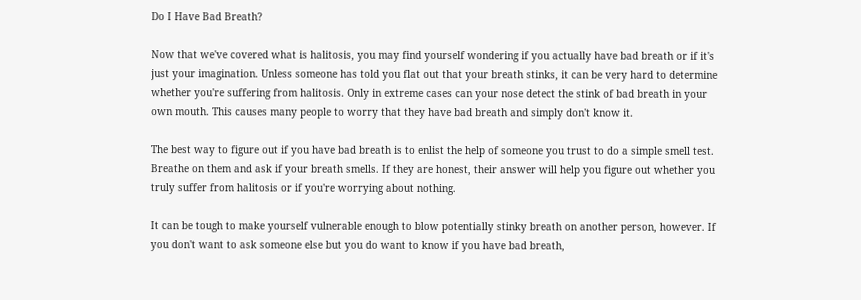Do I Have Bad Breath?

Now that we've covered what is halitosis, you may find yourself wondering if you actually have bad breath or if it's just your imagination. Unless someone has told you flat out that your breath stinks, it can be very hard to determine whether you're suffering from halitosis. Only in extreme cases can your nose detect the stink of bad breath in your own mouth. This causes many people to worry that they have bad breath and simply don't know it.

The best way to figure out if you have bad breath is to enlist the help of someone you trust to do a simple smell test. Breathe on them and ask if your breath smells. If they are honest, their answer will help you figure out whether you truly suffer from halitosis or if you're worrying about nothing.

It can be tough to make yourself vulnerable enough to blow potentially stinky breath on another person, however. If you don't want to ask someone else but you do want to know if you have bad breath,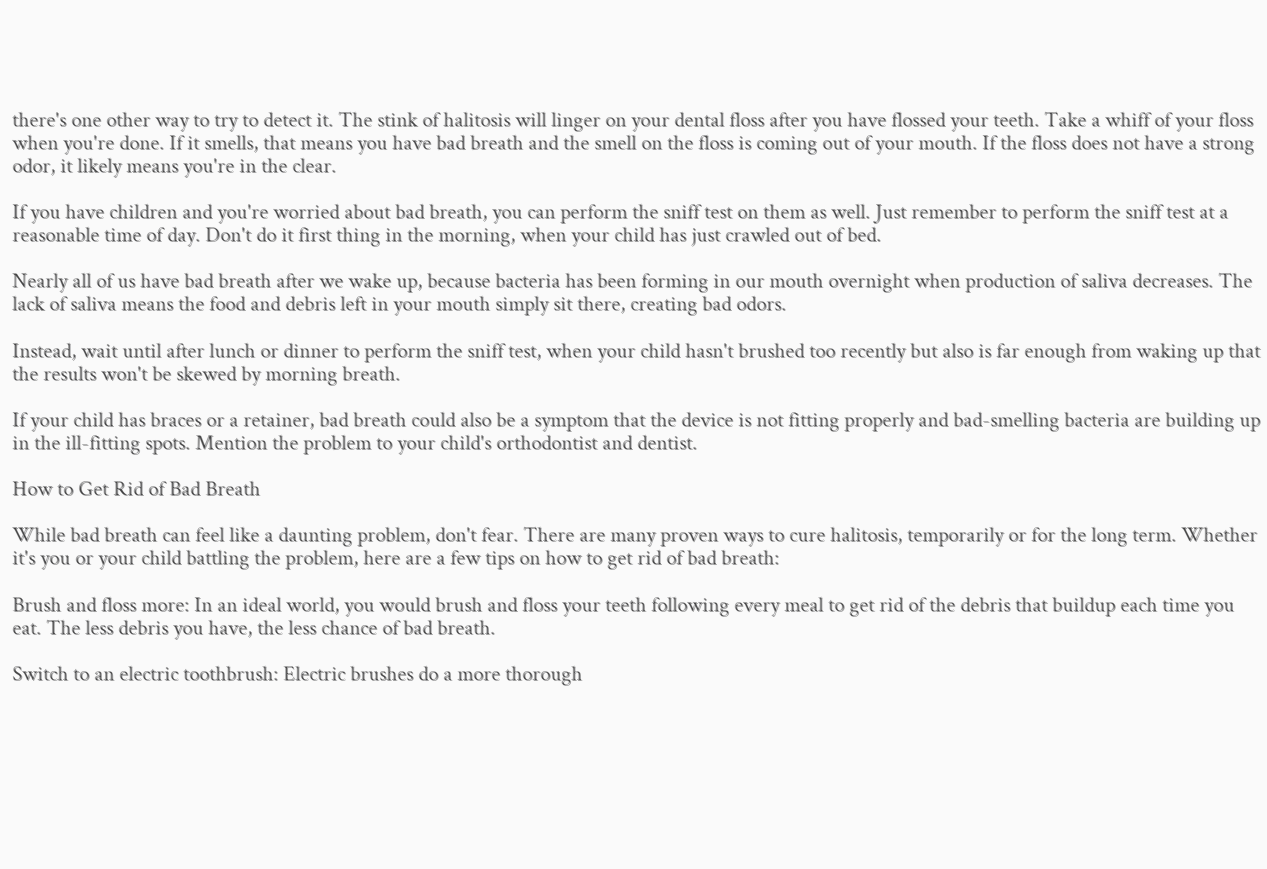there's one other way to try to detect it. The stink of halitosis will linger on your dental floss after you have flossed your teeth. Take a whiff of your floss when you're done. If it smells, that means you have bad breath and the smell on the floss is coming out of your mouth. If the floss does not have a strong odor, it likely means you're in the clear.

If you have children and you're worried about bad breath, you can perform the sniff test on them as well. Just remember to perform the sniff test at a reasonable time of day. Don't do it first thing in the morning, when your child has just crawled out of bed.

Nearly all of us have bad breath after we wake up, because bacteria has been forming in our mouth overnight when production of saliva decreases. The lack of saliva means the food and debris left in your mouth simply sit there, creating bad odors.

Instead, wait until after lunch or dinner to perform the sniff test, when your child hasn't brushed too recently but also is far enough from waking up that the results won't be skewed by morning breath.

If your child has braces or a retainer, bad breath could also be a symptom that the device is not fitting properly and bad-smelling bacteria are building up in the ill-fitting spots. Mention the problem to your child's orthodontist and dentist.

How to Get Rid of Bad Breath

While bad breath can feel like a daunting problem, don't fear. There are many proven ways to cure halitosis, temporarily or for the long term. Whether it's you or your child battling the problem, here are a few tips on how to get rid of bad breath:

Brush and floss more: In an ideal world, you would brush and floss your teeth following every meal to get rid of the debris that buildup each time you eat. The less debris you have, the less chance of bad breath.

Switch to an electric toothbrush: Electric brushes do a more thorough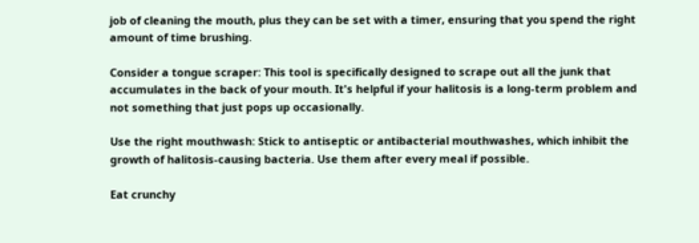job of cleaning the mouth, plus they can be set with a timer, ensuring that you spend the right amount of time brushing.

Consider a tongue scraper: This tool is specifically designed to scrape out all the junk that accumulates in the back of your mouth. It's helpful if your halitosis is a long-term problem and not something that just pops up occasionally.

Use the right mouthwash: Stick to antiseptic or antibacterial mouthwashes, which inhibit the growth of halitosis-causing bacteria. Use them after every meal if possible.

Eat crunchy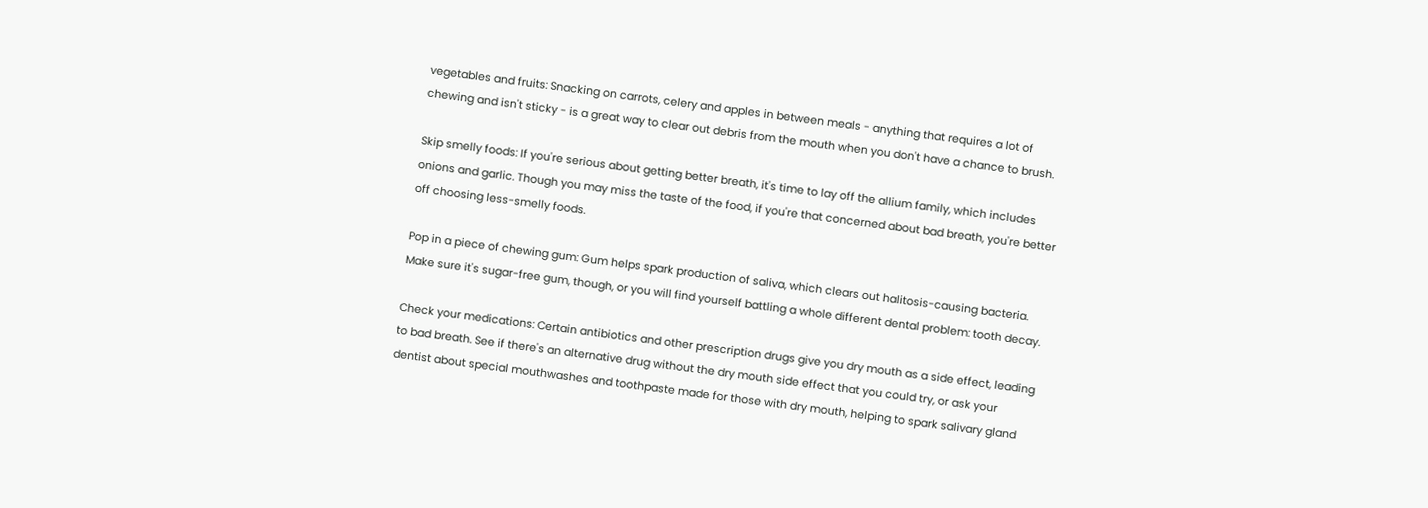vegetables and fruits: Snacking on carrots, celery and apples in between meals - anything that requires a lot of chewing and isn't sticky - is a great way to clear out debris from the mouth when you don't have a chance to brush.

Skip smelly foods: If you're serious about getting better breath, it's time to lay off the allium family, which includes onions and garlic. Though you may miss the taste of the food, if you're that concerned about bad breath, you're better off choosing less-smelly foods.

Pop in a piece of chewing gum: Gum helps spark production of saliva, which clears out halitosis-causing bacteria. Make sure it's sugar-free gum, though, or you will find yourself battling a whole different dental problem: tooth decay.

Check your medications: Certain antibiotics and other prescription drugs give you dry mouth as a side effect, leading to bad breath. See if there's an alternative drug without the dry mouth side effect that you could try, or ask your dentist about special mouthwashes and toothpaste made for those with dry mouth, helping to spark salivary gland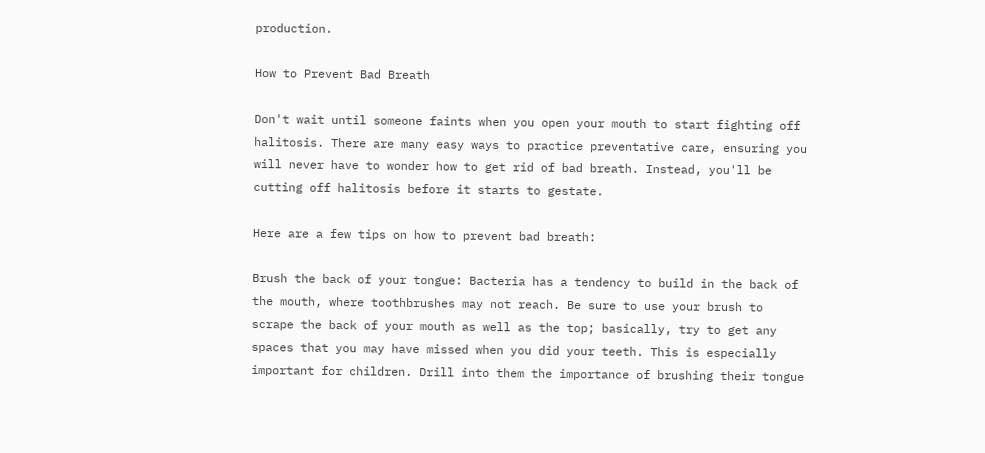production.

How to Prevent Bad Breath

Don't wait until someone faints when you open your mouth to start fighting off halitosis. There are many easy ways to practice preventative care, ensuring you will never have to wonder how to get rid of bad breath. Instead, you'll be cutting off halitosis before it starts to gestate.

Here are a few tips on how to prevent bad breath:

Brush the back of your tongue: Bacteria has a tendency to build in the back of the mouth, where toothbrushes may not reach. Be sure to use your brush to scrape the back of your mouth as well as the top; basically, try to get any spaces that you may have missed when you did your teeth. This is especially important for children. Drill into them the importance of brushing their tongue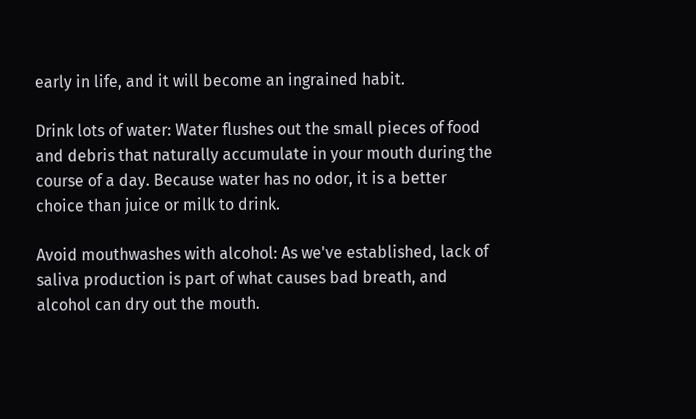early in life, and it will become an ingrained habit.

Drink lots of water: Water flushes out the small pieces of food and debris that naturally accumulate in your mouth during the course of a day. Because water has no odor, it is a better choice than juice or milk to drink.

Avoid mouthwashes with alcohol: As we've established, lack of saliva production is part of what causes bad breath, and alcohol can dry out the mouth.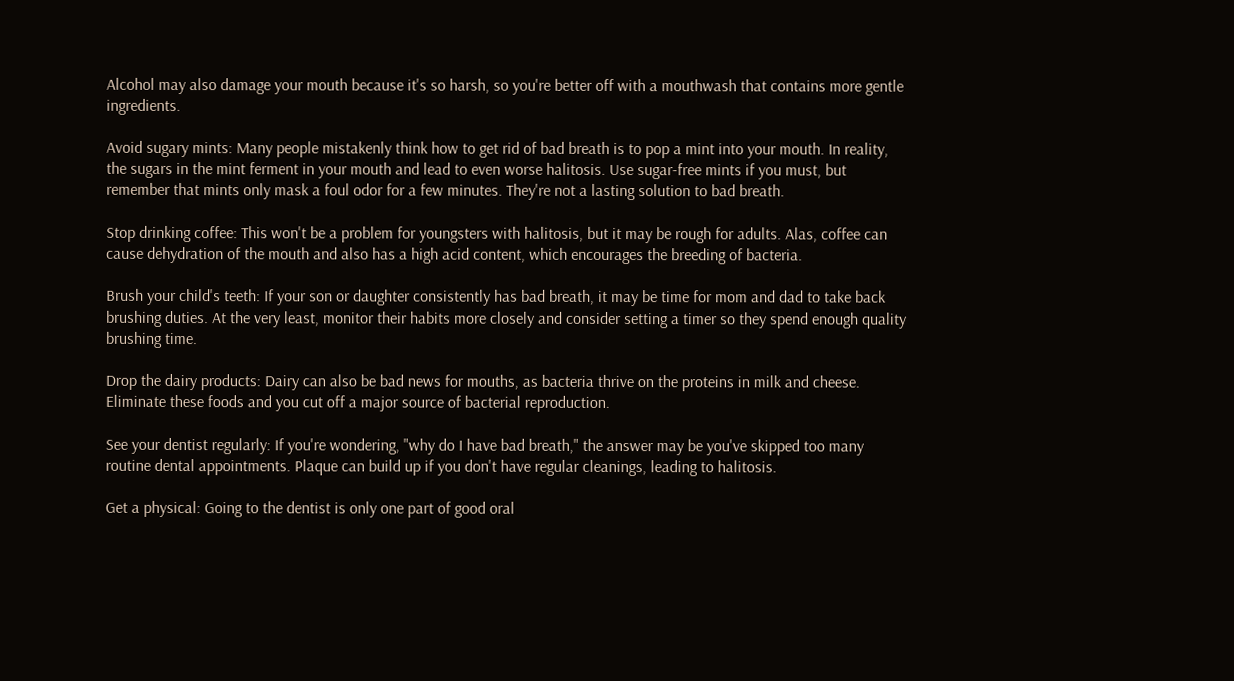Alcohol may also damage your mouth because it's so harsh, so you're better off with a mouthwash that contains more gentle ingredients.

Avoid sugary mints: Many people mistakenly think how to get rid of bad breath is to pop a mint into your mouth. In reality, the sugars in the mint ferment in your mouth and lead to even worse halitosis. Use sugar-free mints if you must, but remember that mints only mask a foul odor for a few minutes. They're not a lasting solution to bad breath.

Stop drinking coffee: This won't be a problem for youngsters with halitosis, but it may be rough for adults. Alas, coffee can cause dehydration of the mouth and also has a high acid content, which encourages the breeding of bacteria.

Brush your child's teeth: If your son or daughter consistently has bad breath, it may be time for mom and dad to take back brushing duties. At the very least, monitor their habits more closely and consider setting a timer so they spend enough quality brushing time.

Drop the dairy products: Dairy can also be bad news for mouths, as bacteria thrive on the proteins in milk and cheese. Eliminate these foods and you cut off a major source of bacterial reproduction.

See your dentist regularly: If you're wondering, "why do I have bad breath," the answer may be you've skipped too many routine dental appointments. Plaque can build up if you don't have regular cleanings, leading to halitosis.

Get a physical: Going to the dentist is only one part of good oral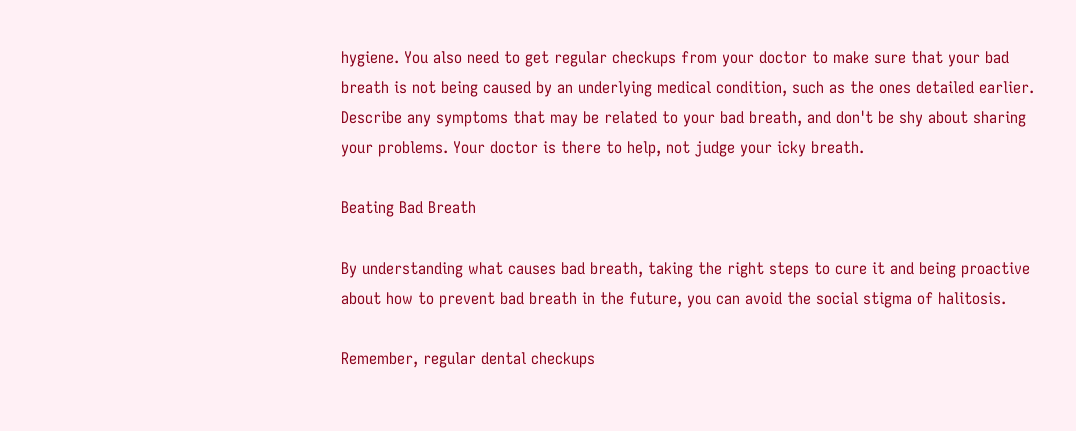hygiene. You also need to get regular checkups from your doctor to make sure that your bad breath is not being caused by an underlying medical condition, such as the ones detailed earlier. Describe any symptoms that may be related to your bad breath, and don't be shy about sharing your problems. Your doctor is there to help, not judge your icky breath.

Beating Bad Breath

By understanding what causes bad breath, taking the right steps to cure it and being proactive about how to prevent bad breath in the future, you can avoid the social stigma of halitosis.

Remember, regular dental checkups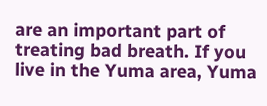are an important part of treating bad breath. If you live in the Yuma area, Yuma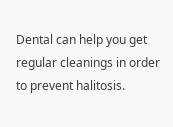Dental can help you get regular cleanings in order to prevent halitosis.